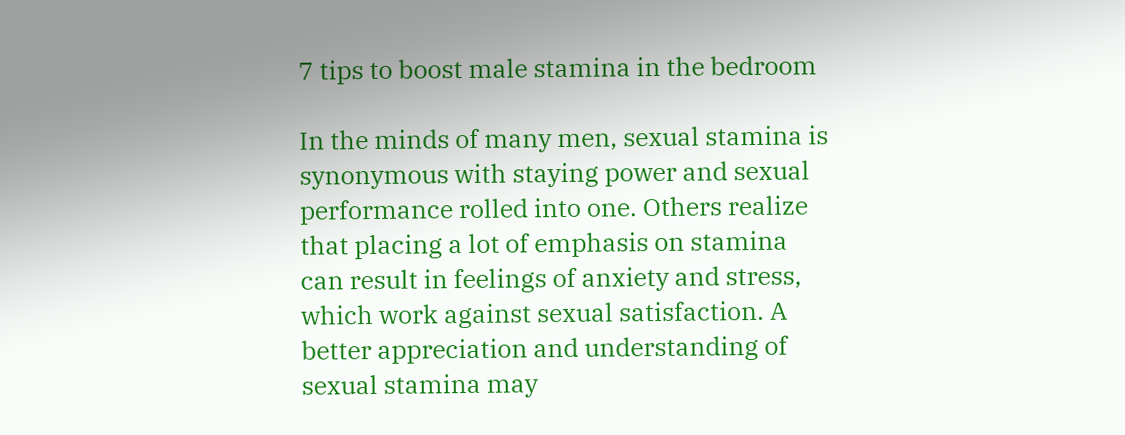7 tips to boost male stamina in the bedroom

In the minds of many men, sexual stamina is synonymous with staying power and sexual performance rolled into one. Others realize that placing a lot of emphasis on stamina can result in feelings of anxiety and stress, which work against sexual satisfaction. A better appreciation and understanding of sexual stamina may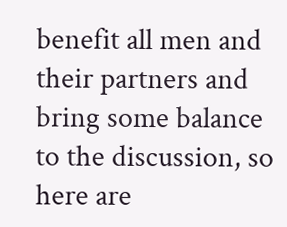benefit all men and their partners and bring some balance to the discussion, so here are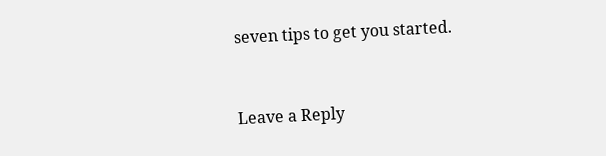seven tips to get you started.


Leave a Reply